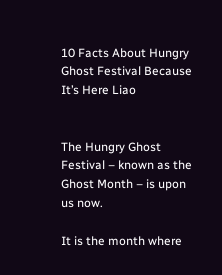10 Facts About Hungry Ghost Festival Because It’s Here Liao


The Hungry Ghost Festival – known as the Ghost Month – is upon us now.

It is the month where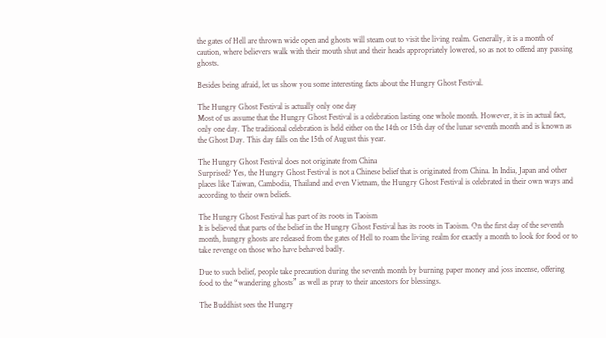the gates of Hell are thrown wide open and ghosts will steam out to visit the living realm. Generally, it is a month of caution, where believers walk with their mouth shut and their heads appropriately lowered, so as not to offend any passing ghosts.

Besides being afraid, let us show you some interesting facts about the Hungry Ghost Festival.

The Hungry Ghost Festival is actually only one day
Most of us assume that the Hungry Ghost Festival is a celebration lasting one whole month. However, it is in actual fact, only one day. The traditional celebration is held either on the 14th or 15th day of the lunar seventh month and is known as the Ghost Day. This day falls on the 15th of August this year.

The Hungry Ghost Festival does not originate from China
Surprised? Yes, the Hungry Ghost Festival is not a Chinese belief that is originated from China. In India, Japan and other places like Taiwan, Cambodia, Thailand and even Vietnam, the Hungry Ghost Festival is celebrated in their own ways and according to their own beliefs.

The Hungry Ghost Festival has part of its roots in Taoism
It is believed that parts of the belief in the Hungry Ghost Festival has its roots in Taoism. On the first day of the seventh month, hungry ghosts are released from the gates of Hell to roam the living realm for exactly a month to look for food or to take revenge on those who have behaved badly.

Due to such belief, people take precaution during the seventh month by burning paper money and joss incense, offering food to the “wandering ghosts” as well as pray to their ancestors for blessings.

The Buddhist sees the Hungry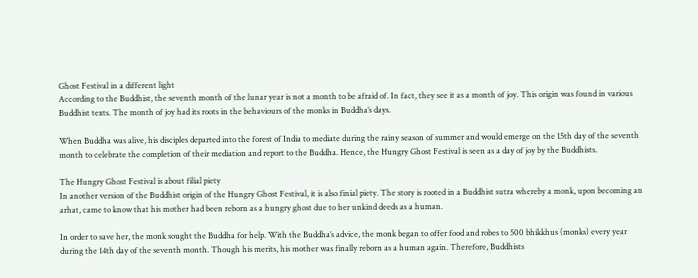Ghost Festival in a different light
According to the Buddhist, the seventh month of the lunar year is not a month to be afraid of. In fact, they see it as a month of joy. This origin was found in various Buddhist texts. The month of joy had its roots in the behaviours of the monks in Buddha’s days.

When Buddha was alive, his disciples departed into the forest of India to mediate during the rainy season of summer and would emerge on the 15th day of the seventh month to celebrate the completion of their mediation and report to the Buddha. Hence, the Hungry Ghost Festival is seen as a day of joy by the Buddhists.

The Hungry Ghost Festival is about filial piety
In another version of the Buddhist origin of the Hungry Ghost Festival, it is also finial piety. The story is rooted in a Buddhist sutra whereby a monk, upon becoming an arhat, came to know that his mother had been reborn as a hungry ghost due to her unkind deeds as a human.

In order to save her, the monk sought the Buddha for help. With the Buddha’s advice, the monk began to offer food and robes to 500 bhikkhus (monks) every year during the 14th day of the seventh month. Though his merits, his mother was finally reborn as a human again. Therefore, Buddhists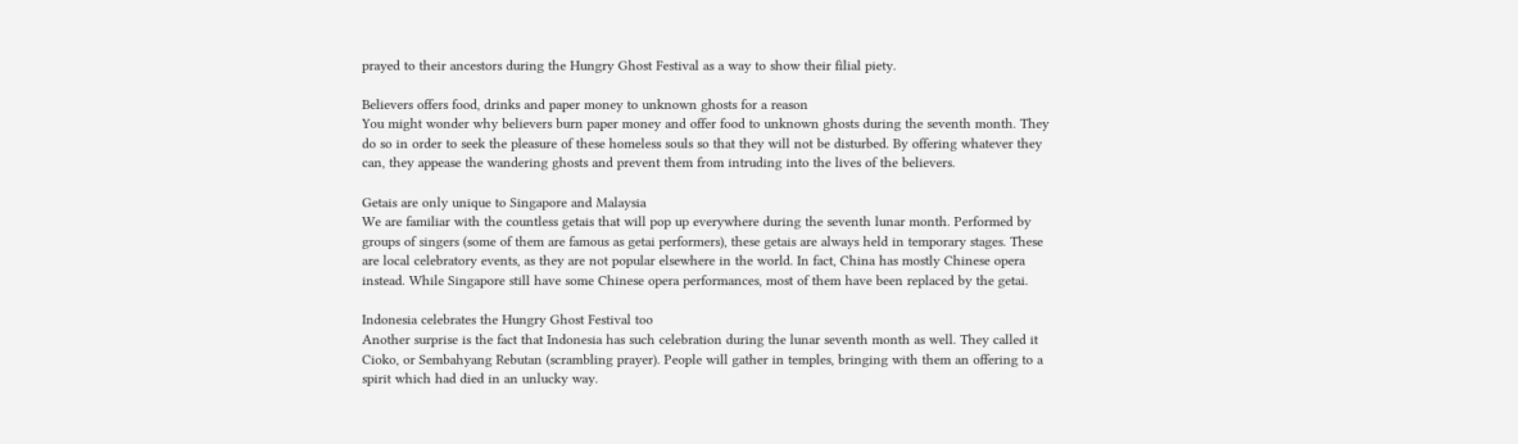prayed to their ancestors during the Hungry Ghost Festival as a way to show their filial piety.

Believers offers food, drinks and paper money to unknown ghosts for a reason
You might wonder why believers burn paper money and offer food to unknown ghosts during the seventh month. They do so in order to seek the pleasure of these homeless souls so that they will not be disturbed. By offering whatever they can, they appease the wandering ghosts and prevent them from intruding into the lives of the believers.

Getais are only unique to Singapore and Malaysia
We are familiar with the countless getais that will pop up everywhere during the seventh lunar month. Performed by groups of singers (some of them are famous as getai performers), these getais are always held in temporary stages. These are local celebratory events, as they are not popular elsewhere in the world. In fact, China has mostly Chinese opera instead. While Singapore still have some Chinese opera performances, most of them have been replaced by the getai.

Indonesia celebrates the Hungry Ghost Festival too
Another surprise is the fact that Indonesia has such celebration during the lunar seventh month as well. They called it Cioko, or Sembahyang Rebutan (scrambling prayer). People will gather in temples, bringing with them an offering to a spirit which had died in an unlucky way.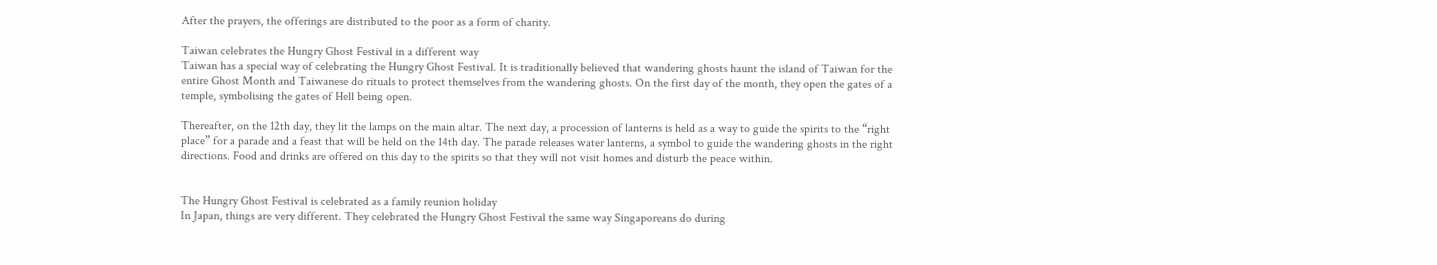After the prayers, the offerings are distributed to the poor as a form of charity.

Taiwan celebrates the Hungry Ghost Festival in a different way
Taiwan has a special way of celebrating the Hungry Ghost Festival. It is traditionally believed that wandering ghosts haunt the island of Taiwan for the entire Ghost Month and Taiwanese do rituals to protect themselves from the wandering ghosts. On the first day of the month, they open the gates of a temple, symbolising the gates of Hell being open.

Thereafter, on the 12th day, they lit the lamps on the main altar. The next day, a procession of lanterns is held as a way to guide the spirits to the “right place” for a parade and a feast that will be held on the 14th day. The parade releases water lanterns, a symbol to guide the wandering ghosts in the right directions. Food and drinks are offered on this day to the spirits so that they will not visit homes and disturb the peace within.


The Hungry Ghost Festival is celebrated as a family reunion holiday
In Japan, things are very different. They celebrated the Hungry Ghost Festival the same way Singaporeans do during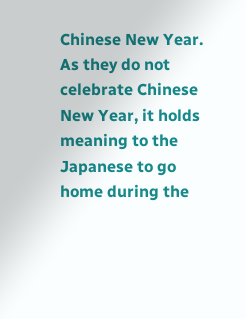Chinese New Year. As they do not celebrate Chinese New Year, it holds meaning to the Japanese to go home during the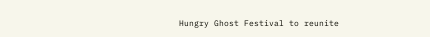Hungry Ghost Festival to reunite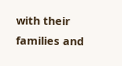with their families and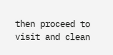then proceed to visit and clean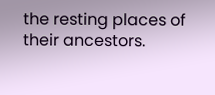the resting places of their ancestors.